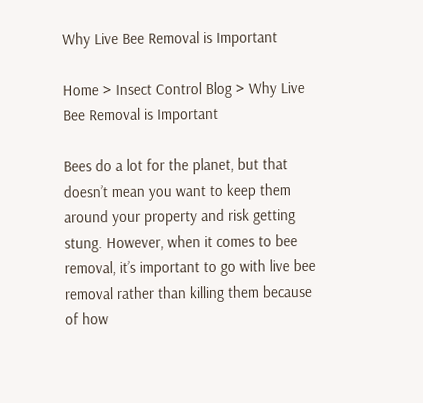Why Live Bee Removal is Important

Home > Insect Control Blog > Why Live Bee Removal is Important

Bees do a lot for the planet, but that doesn’t mean you want to keep them around your property and risk getting stung. However, when it comes to bee removal, it’s important to go with live bee removal rather than killing them because of how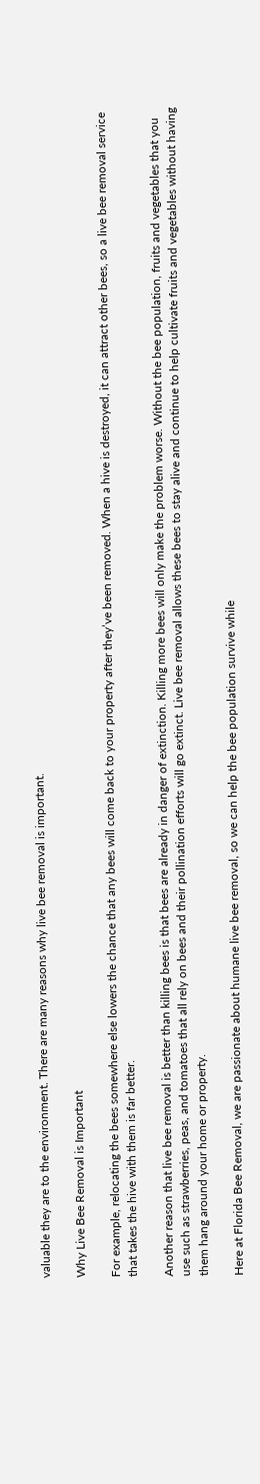valuable they are to the environment. There are many reasons why live bee removal is important.

Why Live Bee Removal is Important

For example, relocating the bees somewhere else lowers the chance that any bees will come back to your property after they’ve been removed. When a hive is destroyed, it can attract other bees, so a live bee removal service that takes the hive with them is far better.

Another reason that live bee removal is better than killing bees is that bees are already in danger of extinction. Killing more bees will only make the problem worse. Without the bee population, fruits and vegetables that you use such as strawberries, peas, and tomatoes that all rely on bees and their pollination efforts will go extinct. Live bee removal allows these bees to stay alive and continue to help cultivate fruits and vegetables without having them hang around your home or property.

Here at Florida Bee Removal, we are passionate about humane live bee removal, so we can help the bee population survive while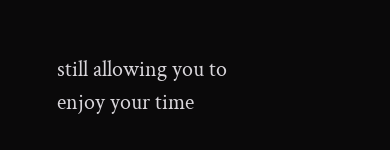still allowing you to enjoy your time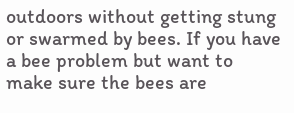outdoors without getting stung or swarmed by bees. If you have a bee problem but want to make sure the bees are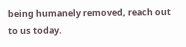being humanely removed, reach out to us today.